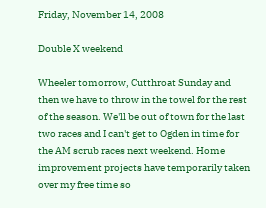Friday, November 14, 2008

Double X weekend

Wheeler tomorrow, Cutthroat Sunday and then we have to throw in the towel for the rest of the season. We'll be out of town for the last two races and I can't get to Ogden in time for the AM scrub races next weekend. Home improvement projects have temporarily taken over my free time so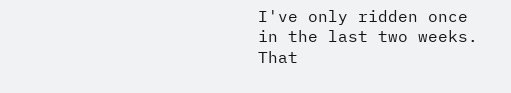I've only ridden once in the last two weeks. That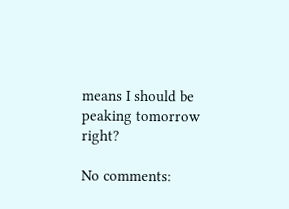means I should be peaking tomorrow right?

No comments: